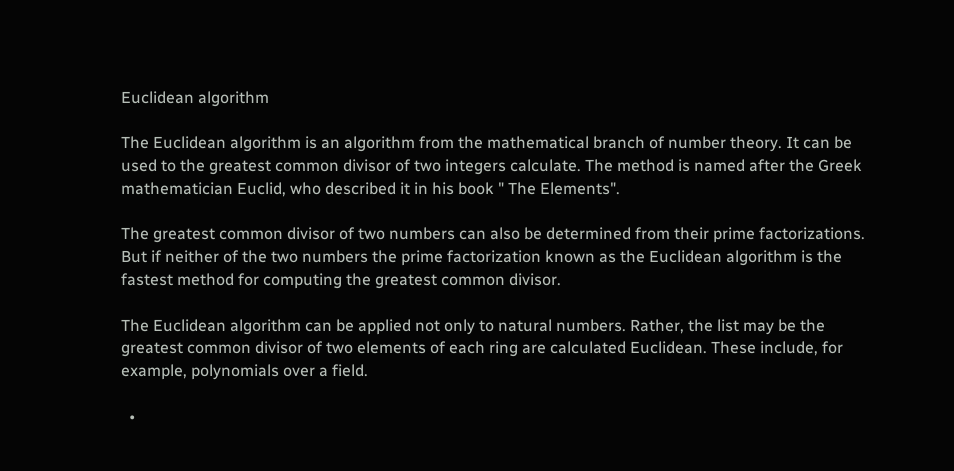Euclidean algorithm

The Euclidean algorithm is an algorithm from the mathematical branch of number theory. It can be used to the greatest common divisor of two integers calculate. The method is named after the Greek mathematician Euclid, who described it in his book " The Elements".

The greatest common divisor of two numbers can also be determined from their prime factorizations. But if neither of the two numbers the prime factorization known as the Euclidean algorithm is the fastest method for computing the greatest common divisor.

The Euclidean algorithm can be applied not only to natural numbers. Rather, the list may be the greatest common divisor of two elements of each ring are calculated Euclidean. These include, for example, polynomials over a field.

  •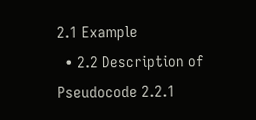2.1 Example
  • 2.2 Description of Pseudocode 2.2.1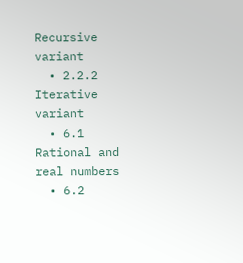Recursive variant
  • 2.2.2 Iterative variant
  • 6.1 Rational and real numbers
  • 6.2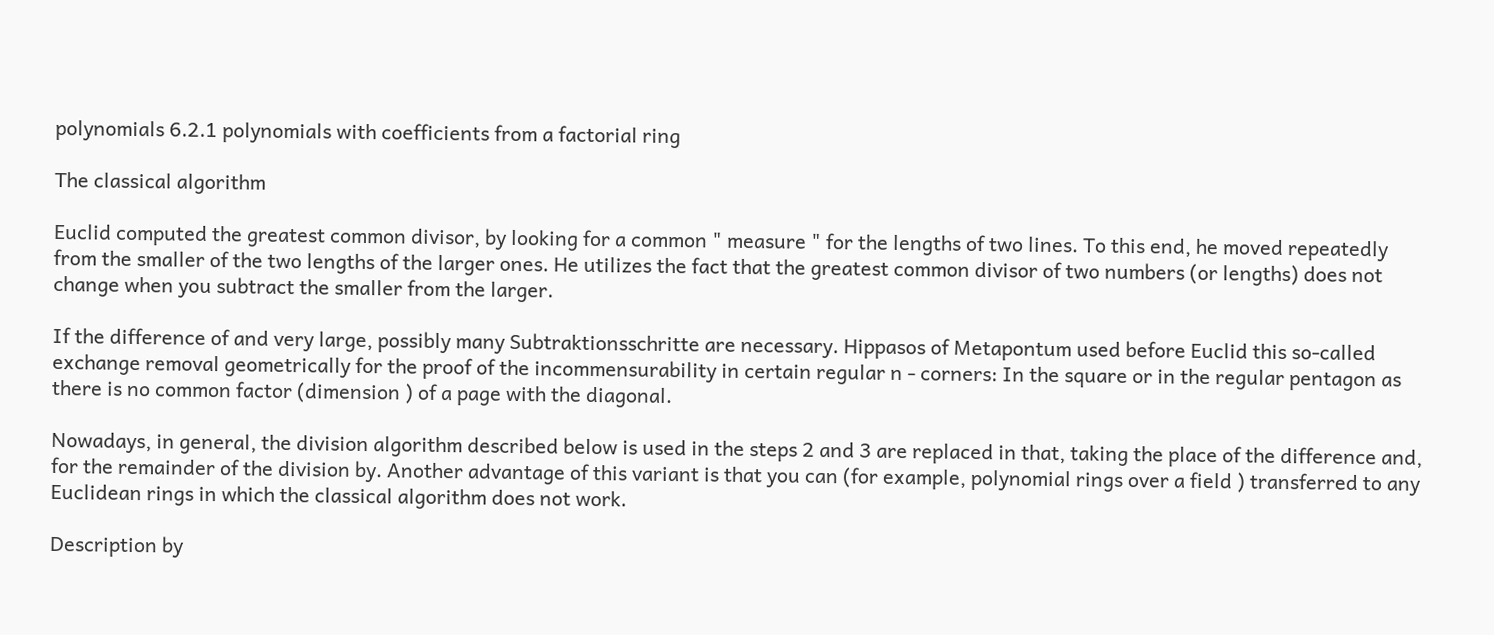polynomials 6.2.1 polynomials with coefficients from a factorial ring

The classical algorithm

Euclid computed the greatest common divisor, by looking for a common " measure " for the lengths of two lines. To this end, he moved repeatedly from the smaller of the two lengths of the larger ones. He utilizes the fact that the greatest common divisor of two numbers (or lengths) does not change when you subtract the smaller from the larger.

If the difference of and very large, possibly many Subtraktionsschritte are necessary. Hippasos of Metapontum used before Euclid this so-called exchange removal geometrically for the proof of the incommensurability in certain regular n - corners: In the square or in the regular pentagon as there is no common factor (dimension ) of a page with the diagonal.

Nowadays, in general, the division algorithm described below is used in the steps 2 and 3 are replaced in that, taking the place of the difference and, for the remainder of the division by. Another advantage of this variant is that you can (for example, polynomial rings over a field ) transferred to any Euclidean rings in which the classical algorithm does not work.

Description by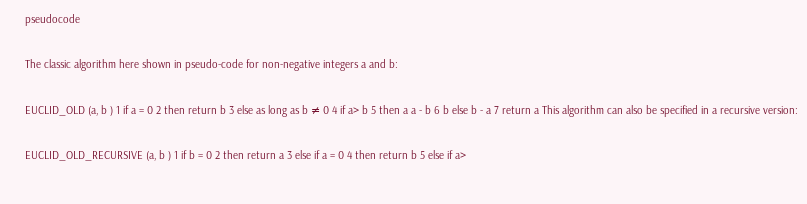pseudocode

The classic algorithm here shown in pseudo-code for non-negative integers a and b:

EUCLID_OLD (a, b ) 1 if a = 0 2 then return b 3 else as long as b ≠ 0 4 if a> b 5 then a a - b 6 b else b - a 7 return a This algorithm can also be specified in a recursive version:

EUCLID_OLD_RECURSIVE (a, b ) 1 if b = 0 2 then return a 3 else if a = 0 4 then return b 5 else if a>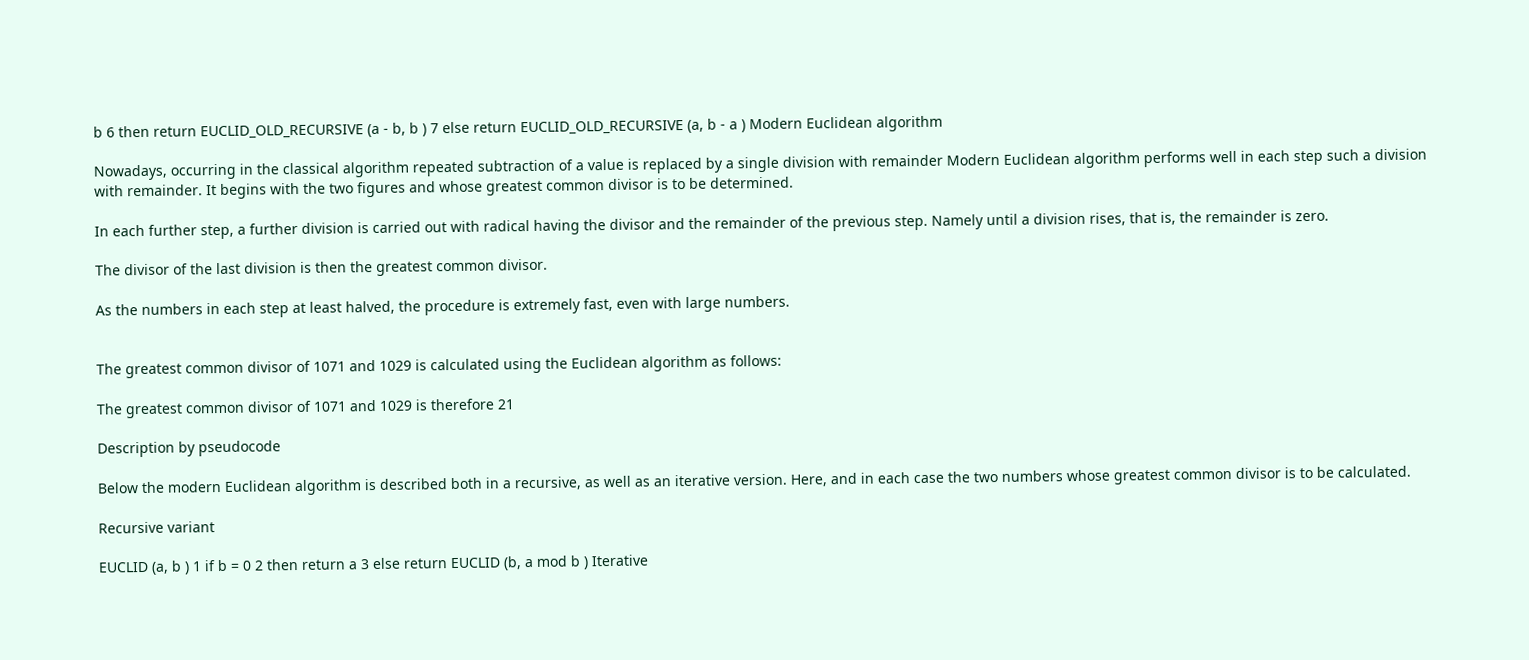b 6 then return EUCLID_OLD_RECURSIVE (a - b, b ) 7 else return EUCLID_OLD_RECURSIVE (a, b - a ) Modern Euclidean algorithm

Nowadays, occurring in the classical algorithm repeated subtraction of a value is replaced by a single division with remainder Modern Euclidean algorithm performs well in each step such a division with remainder. It begins with the two figures and whose greatest common divisor is to be determined.

In each further step, a further division is carried out with radical having the divisor and the remainder of the previous step. Namely until a division rises, that is, the remainder is zero.

The divisor of the last division is then the greatest common divisor.

As the numbers in each step at least halved, the procedure is extremely fast, even with large numbers.


The greatest common divisor of 1071 and 1029 is calculated using the Euclidean algorithm as follows:

The greatest common divisor of 1071 and 1029 is therefore 21

Description by pseudocode

Below the modern Euclidean algorithm is described both in a recursive, as well as an iterative version. Here, and in each case the two numbers whose greatest common divisor is to be calculated.

Recursive variant

EUCLID (a, b ) 1 if b = 0 2 then return a 3 else return EUCLID (b, a mod b ) Iterative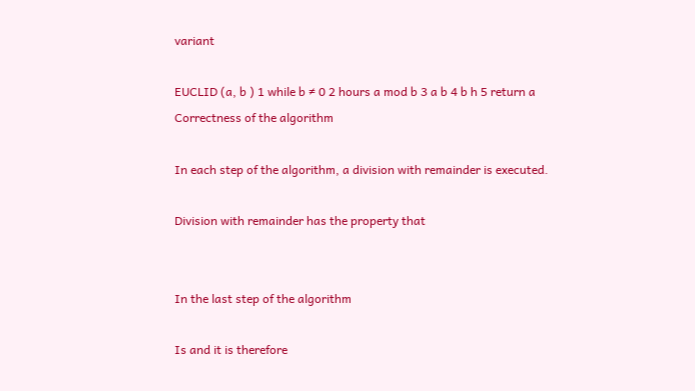variant

EUCLID (a, b ) 1 while b ≠ 0 2 hours a mod b 3 a b 4 b h 5 return a Correctness of the algorithm

In each step of the algorithm, a division with remainder is executed.

Division with remainder has the property that


In the last step of the algorithm

Is and it is therefore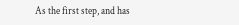As the first step, and has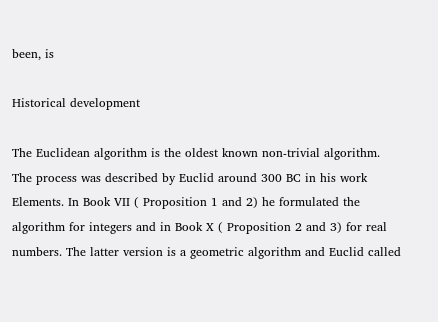been, is

Historical development

The Euclidean algorithm is the oldest known non-trivial algorithm. The process was described by Euclid around 300 BC in his work Elements. In Book VII ( Proposition 1 and 2) he formulated the algorithm for integers and in Book X ( Proposition 2 and 3) for real numbers. The latter version is a geometric algorithm and Euclid called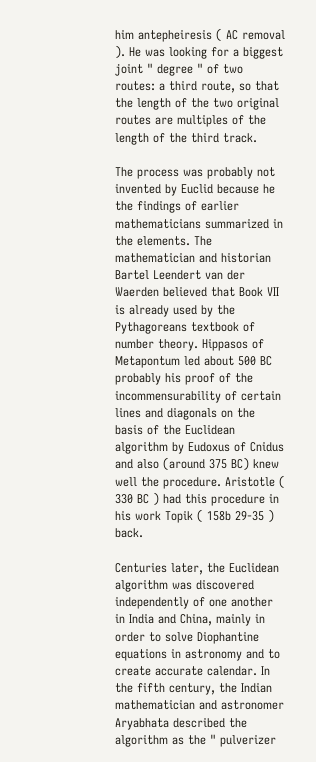him antepheiresis ( AC removal ). He was looking for a biggest joint " degree " of two routes: a third route, so that the length of the two original routes are multiples of the length of the third track.

The process was probably not invented by Euclid because he the findings of earlier mathematicians summarized in the elements. The mathematician and historian Bartel Leendert van der Waerden believed that Book VII is already used by the Pythagoreans textbook of number theory. Hippasos of Metapontum led about 500 BC probably his proof of the incommensurability of certain lines and diagonals on the basis of the Euclidean algorithm by Eudoxus of Cnidus and also (around 375 BC) knew well the procedure. Aristotle ( 330 BC ) had this procedure in his work Topik ( 158b 29-35 ) back.

Centuries later, the Euclidean algorithm was discovered independently of one another in India and China, mainly in order to solve Diophantine equations in astronomy and to create accurate calendar. In the fifth century, the Indian mathematician and astronomer Aryabhata described the algorithm as the " pulverizer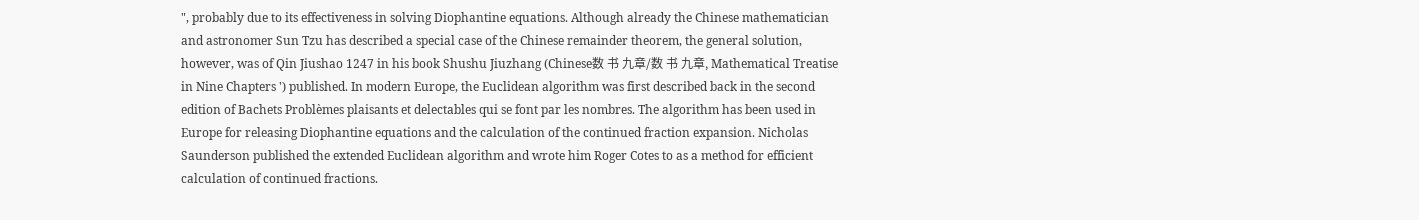", probably due to its effectiveness in solving Diophantine equations. Although already the Chinese mathematician and astronomer Sun Tzu has described a special case of the Chinese remainder theorem, the general solution, however, was of Qin Jiushao 1247 in his book Shushu Jiuzhang (Chinese数 书 九章/数 书 九章, Mathematical Treatise in Nine Chapters ') published. In modern Europe, the Euclidean algorithm was first described back in the second edition of Bachets Problèmes plaisants et delectables qui se font par les nombres. The algorithm has been used in Europe for releasing Diophantine equations and the calculation of the continued fraction expansion. Nicholas Saunderson published the extended Euclidean algorithm and wrote him Roger Cotes to as a method for efficient calculation of continued fractions.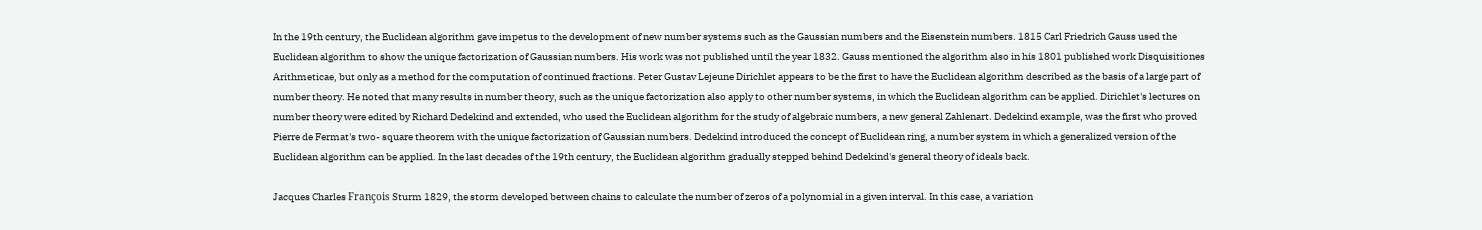In the 19th century, the Euclidean algorithm gave impetus to the development of new number systems such as the Gaussian numbers and the Eisenstein numbers. 1815 Carl Friedrich Gauss used the Euclidean algorithm to show the unique factorization of Gaussian numbers. His work was not published until the year 1832. Gauss mentioned the algorithm also in his 1801 published work Disquisitiones Arithmeticae, but only as a method for the computation of continued fractions. Peter Gustav Lejeune Dirichlet appears to be the first to have the Euclidean algorithm described as the basis of a large part of number theory. He noted that many results in number theory, such as the unique factorization also apply to other number systems, in which the Euclidean algorithm can be applied. Dirichlet's lectures on number theory were edited by Richard Dedekind and extended, who used the Euclidean algorithm for the study of algebraic numbers, a new general Zahlenart. Dedekind example, was the first who proved Pierre de Fermat's two- square theorem with the unique factorization of Gaussian numbers. Dedekind introduced the concept of Euclidean ring, a number system in which a generalized version of the Euclidean algorithm can be applied. In the last decades of the 19th century, the Euclidean algorithm gradually stepped behind Dedekind's general theory of ideals back.

Jacques Charles François Sturm 1829, the storm developed between chains to calculate the number of zeros of a polynomial in a given interval. In this case, a variation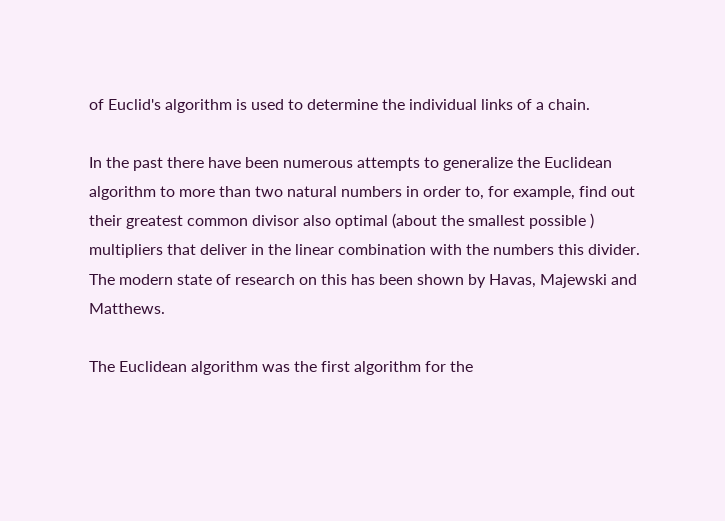of Euclid's algorithm is used to determine the individual links of a chain.

In the past there have been numerous attempts to generalize the Euclidean algorithm to more than two natural numbers in order to, for example, find out their greatest common divisor also optimal (about the smallest possible ) multipliers that deliver in the linear combination with the numbers this divider. The modern state of research on this has been shown by Havas, Majewski and Matthews.

The Euclidean algorithm was the first algorithm for the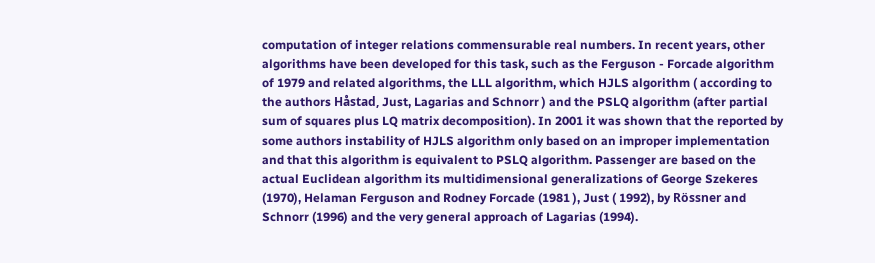computation of integer relations commensurable real numbers. In recent years, other algorithms have been developed for this task, such as the Ferguson - Forcade algorithm of 1979 and related algorithms, the LLL algorithm, which HJLS algorithm ( according to the authors Håstad, Just, Lagarias and Schnorr ) and the PSLQ algorithm (after partial sum of squares plus LQ matrix decomposition). In 2001 it was shown that the reported by some authors instability of HJLS algorithm only based on an improper implementation and that this algorithm is equivalent to PSLQ algorithm. Passenger are based on the actual Euclidean algorithm its multidimensional generalizations of George Szekeres (1970), Helaman Ferguson and Rodney Forcade (1981 ), Just ( 1992), by Rössner and Schnorr (1996) and the very general approach of Lagarias (1994).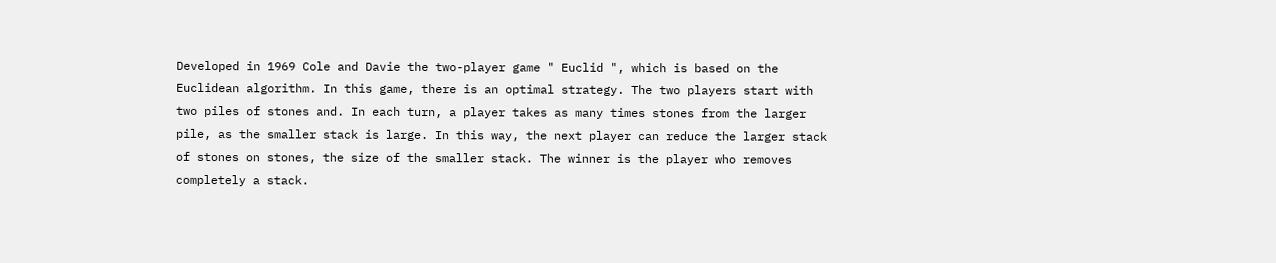Developed in 1969 Cole and Davie the two-player game " Euclid ", which is based on the Euclidean algorithm. In this game, there is an optimal strategy. The two players start with two piles of stones and. In each turn, a player takes as many times stones from the larger pile, as the smaller stack is large. In this way, the next player can reduce the larger stack of stones on stones, the size of the smaller stack. The winner is the player who removes completely a stack.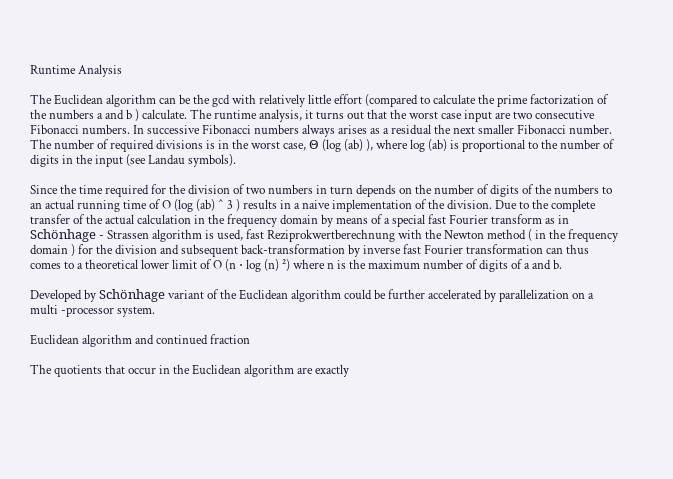Runtime Analysis

The Euclidean algorithm can be the gcd with relatively little effort (compared to calculate the prime factorization of the numbers a and b ) calculate. The runtime analysis, it turns out that the worst case input are two consecutive Fibonacci numbers. In successive Fibonacci numbers always arises as a residual the next smaller Fibonacci number. The number of required divisions is in the worst case, Θ (log (ab) ), where log (ab) is proportional to the number of digits in the input (see Landau symbols).

Since the time required for the division of two numbers in turn depends on the number of digits of the numbers to an actual running time of O (log (ab) ^ 3 ) results in a naive implementation of the division. Due to the complete transfer of the actual calculation in the frequency domain by means of a special fast Fourier transform as in Schönhage - Strassen algorithm is used, fast Reziprokwertberechnung with the Newton method ( in the frequency domain ) for the division and subsequent back-transformation by inverse fast Fourier transformation can thus comes to a theoretical lower limit of O (n ⋅ log (n) ²) where n is the maximum number of digits of a and b.

Developed by Schönhage variant of the Euclidean algorithm could be further accelerated by parallelization on a multi -processor system.

Euclidean algorithm and continued fraction

The quotients that occur in the Euclidean algorithm are exactly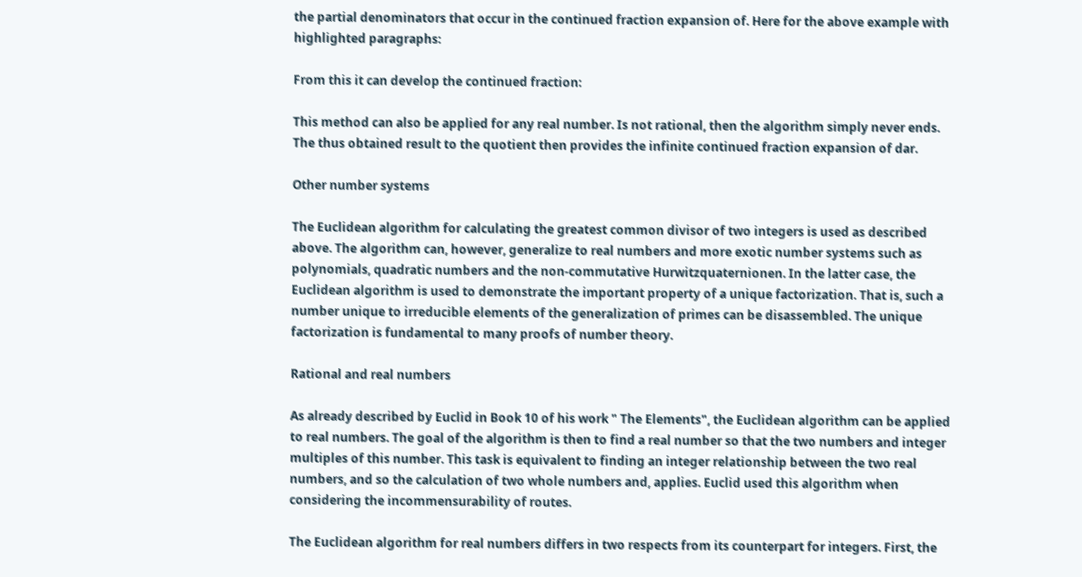the partial denominators that occur in the continued fraction expansion of. Here for the above example with highlighted paragraphs:

From this it can develop the continued fraction:

This method can also be applied for any real number. Is not rational, then the algorithm simply never ends. The thus obtained result to the quotient then provides the infinite continued fraction expansion of dar.

Other number systems

The Euclidean algorithm for calculating the greatest common divisor of two integers is used as described above. The algorithm can, however, generalize to real numbers and more exotic number systems such as polynomials, quadratic numbers and the non-commutative Hurwitzquaternionen. In the latter case, the Euclidean algorithm is used to demonstrate the important property of a unique factorization. That is, such a number unique to irreducible elements of the generalization of primes can be disassembled. The unique factorization is fundamental to many proofs of number theory.

Rational and real numbers

As already described by Euclid in Book 10 of his work " The Elements", the Euclidean algorithm can be applied to real numbers. The goal of the algorithm is then to find a real number so that the two numbers and integer multiples of this number. This task is equivalent to finding an integer relationship between the two real numbers, and so the calculation of two whole numbers and, applies. Euclid used this algorithm when considering the incommensurability of routes.

The Euclidean algorithm for real numbers differs in two respects from its counterpart for integers. First, the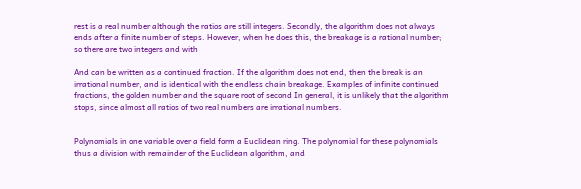rest is a real number although the ratios are still integers. Secondly, the algorithm does not always ends after a finite number of steps. However, when he does this, the breakage is a rational number; so there are two integers and with

And can be written as a continued fraction. If the algorithm does not end, then the break is an irrational number, and is identical with the endless chain breakage. Examples of infinite continued fractions, the golden number and the square root of second In general, it is unlikely that the algorithm stops, since almost all ratios of two real numbers are irrational numbers.


Polynomials in one variable over a field form a Euclidean ring. The polynomial for these polynomials thus a division with remainder of the Euclidean algorithm, and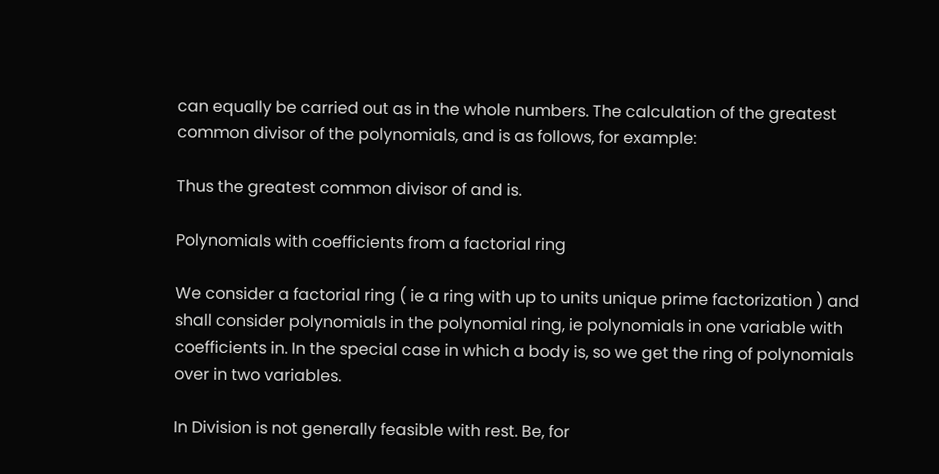can equally be carried out as in the whole numbers. The calculation of the greatest common divisor of the polynomials, and is as follows, for example:

Thus the greatest common divisor of and is.

Polynomials with coefficients from a factorial ring

We consider a factorial ring ( ie a ring with up to units unique prime factorization ) and shall consider polynomials in the polynomial ring, ie polynomials in one variable with coefficients in. In the special case in which a body is, so we get the ring of polynomials over in two variables.

In Division is not generally feasible with rest. Be, for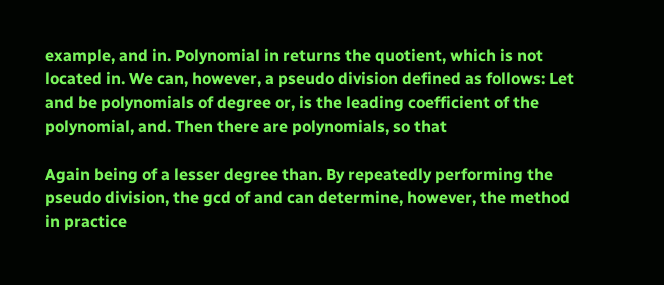example, and in. Polynomial in returns the quotient, which is not located in. We can, however, a pseudo division defined as follows: Let and be polynomials of degree or, is the leading coefficient of the polynomial, and. Then there are polynomials, so that

Again being of a lesser degree than. By repeatedly performing the pseudo division, the gcd of and can determine, however, the method in practice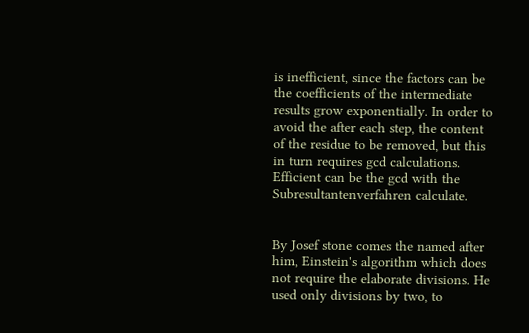is inefficient, since the factors can be the coefficients of the intermediate results grow exponentially. In order to avoid the after each step, the content of the residue to be removed, but this in turn requires gcd calculations. Efficient can be the gcd with the Subresultantenverfahren calculate.


By Josef stone comes the named after him, Einstein's algorithm which does not require the elaborate divisions. He used only divisions by two, to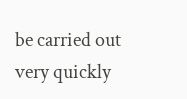be carried out very quickly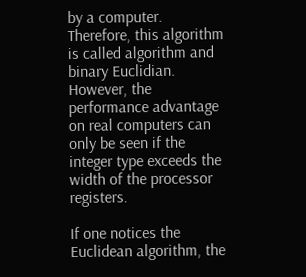by a computer. Therefore, this algorithm is called algorithm and binary Euclidian. However, the performance advantage on real computers can only be seen if the integer type exceeds the width of the processor registers.

If one notices the Euclidean algorithm, the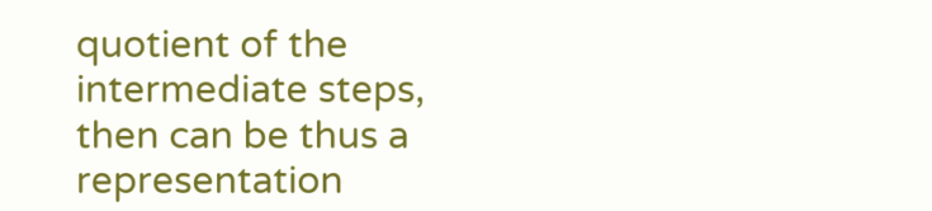quotient of the intermediate steps, then can be thus a representation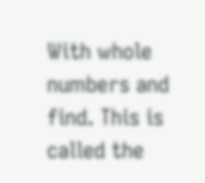With whole numbers and find. This is called the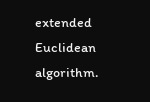extended Euclidean algorithm.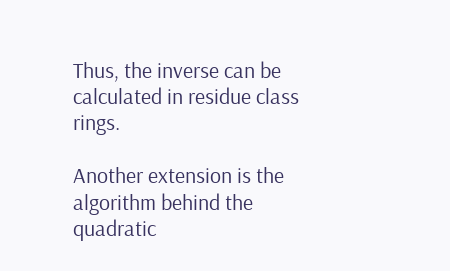Thus, the inverse can be calculated in residue class rings.

Another extension is the algorithm behind the quadratic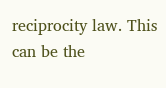reciprocity law. This can be the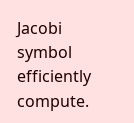Jacobi symbol efficiently compute.